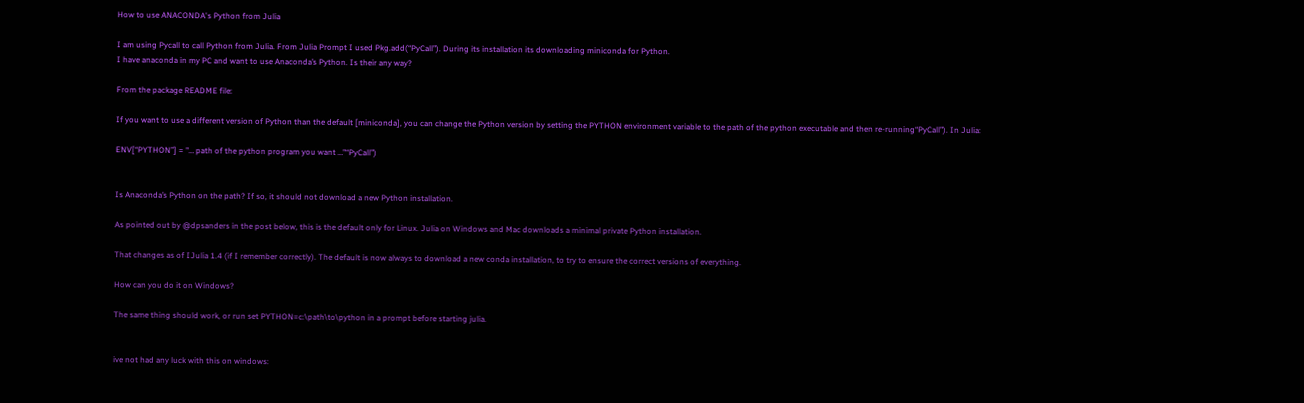How to use ANACONDA's Python from Julia

I am using Pycall to call Python from Julia. From Julia Prompt I used Pkg.add(“PyCall”). During its installation its downloading miniconda for Python.
I have anaconda in my PC and want to use Anaconda’s Python. Is their any way?

From the package README file:

If you want to use a different version of Python than the default [miniconda], you can change the Python version by setting the PYTHON environment variable to the path of the python executable and then re-running“PyCall”). In Julia:

ENV[“PYTHON”] = "… path of the python program you want …"“PyCall”)


Is Anaconda’s Python on the path? If so, it should not download a new Python installation.

As pointed out by @dpsanders in the post below, this is the default only for Linux. Julia on Windows and Mac downloads a minimal private Python installation.

That changes as of IJulia 1.4 (if I remember correctly). The default is now always to download a new conda installation, to try to ensure the correct versions of everything.

How can you do it on Windows?

The same thing should work, or run set PYTHON=c:\path\to\python in a prompt before starting julia.


ive not had any luck with this on windows: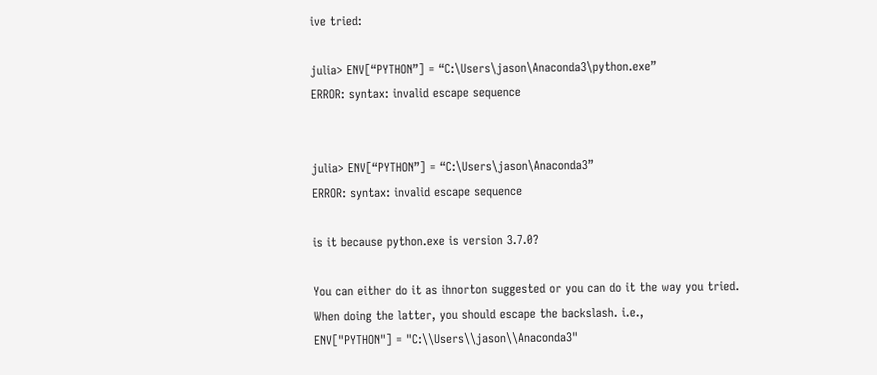ive tried:

julia> ENV[“PYTHON”] = “C:\Users\jason\Anaconda3\python.exe”
ERROR: syntax: invalid escape sequence


julia> ENV[“PYTHON”] = “C:\Users\jason\Anaconda3”
ERROR: syntax: invalid escape sequence

is it because python.exe is version 3.7.0?

You can either do it as ihnorton suggested or you can do it the way you tried. When doing the latter, you should escape the backslash. i.e.,
ENV["PYTHON"] = "C:\\Users\\jason\\Anaconda3"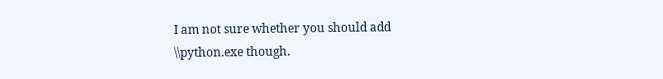I am not sure whether you should add \\python.exe though.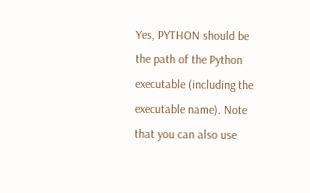Yes, PYTHON should be the path of the Python executable (including the executable name). Note that you can also use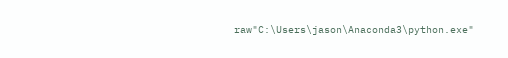raw"C:\Users\jason\Anaconda3\python.exe"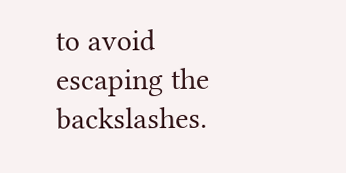to avoid escaping the backslashes.